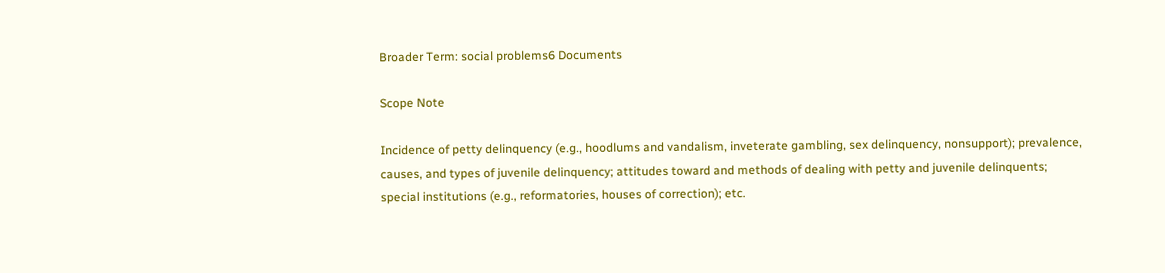Broader Term: social problems6 Documents

Scope Note

Incidence of petty delinquency (e.g., hoodlums and vandalism, inveterate gambling, sex delinquency, nonsupport); prevalence, causes, and types of juvenile delinquency; attitudes toward and methods of dealing with petty and juvenile delinquents; special institutions (e.g., reformatories, houses of correction); etc.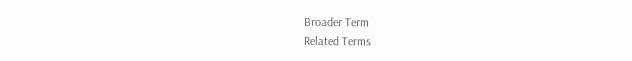Broader Term
Related Terms